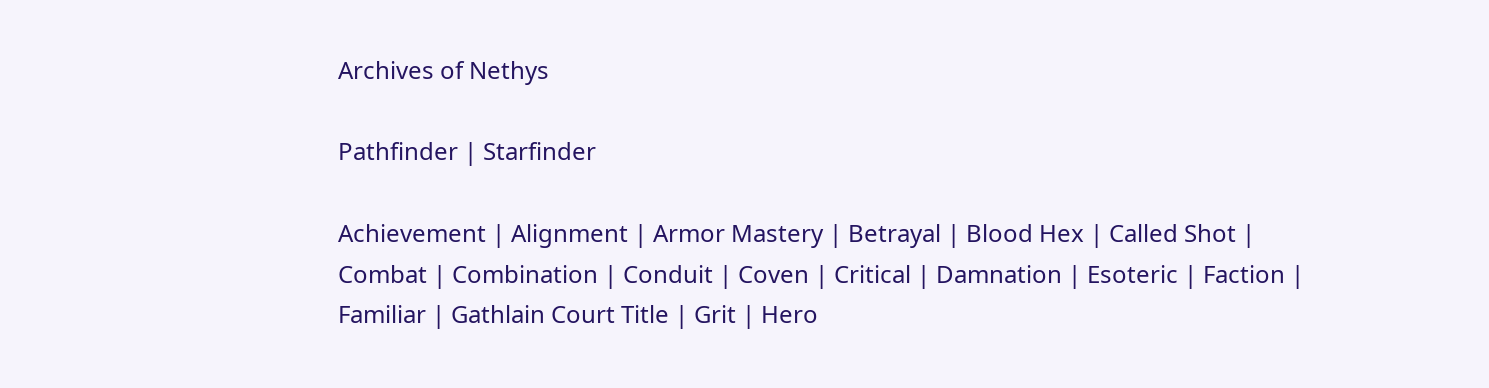Archives of Nethys

Pathfinder | Starfinder

Achievement | Alignment | Armor Mastery | Betrayal | Blood Hex | Called Shot | Combat | Combination | Conduit | Coven | Critical | Damnation | Esoteric | Faction | Familiar | Gathlain Court Title | Grit | Hero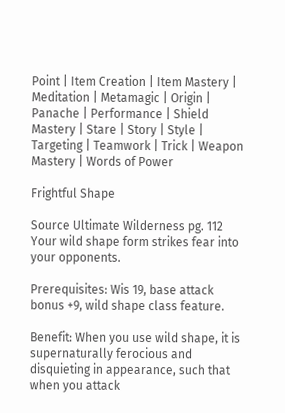Point | Item Creation | Item Mastery | Meditation | Metamagic | Origin | Panache | Performance | Shield Mastery | Stare | Story | Style | Targeting | Teamwork | Trick | Weapon Mastery | Words of Power

Frightful Shape

Source Ultimate Wilderness pg. 112
Your wild shape form strikes fear into your opponents.

Prerequisites: Wis 19, base attack bonus +9, wild shape class feature.

Benefit: When you use wild shape, it is supernaturally ferocious and disquieting in appearance, such that when you attack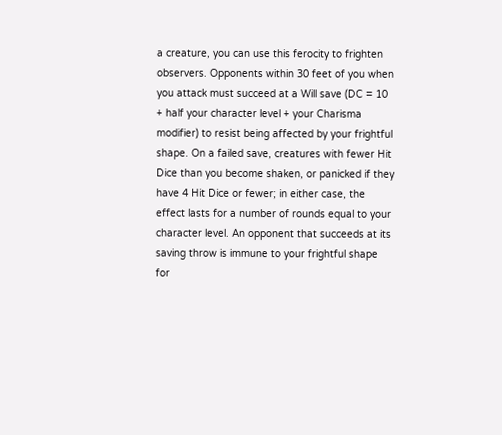a creature, you can use this ferocity to frighten observers. Opponents within 30 feet of you when you attack must succeed at a Will save (DC = 10 + half your character level + your Charisma modifier) to resist being affected by your frightful shape. On a failed save, creatures with fewer Hit Dice than you become shaken, or panicked if they have 4 Hit Dice or fewer; in either case, the effect lasts for a number of rounds equal to your character level. An opponent that succeeds at its saving throw is immune to your frightful shape for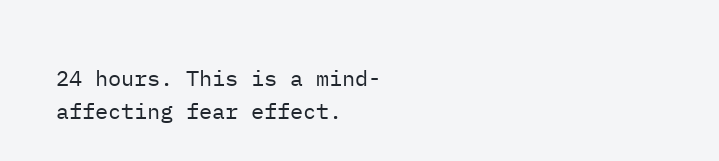24 hours. This is a mind-affecting fear effect.